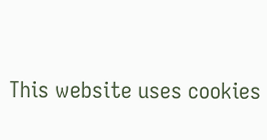This website uses cookies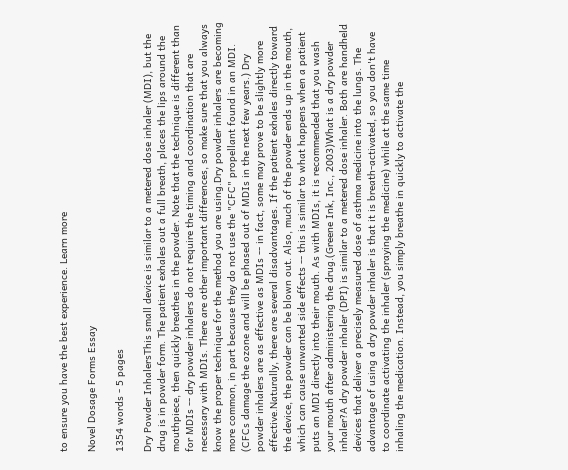to ensure you have the best experience. Learn more

Novel Dosage Forms Essay

1354 words - 5 pages

Dry Powder InhalersThis small device is similar to a metered dose inhaler (MDI), but the drug is in powder form. The patient exhales out a full breath, places the lips around the mouthpiece, then quickly breathes in the powder. Note that the technique is different than for MDIs -- dry powder inhalers do not require the timing and coordination that are necessary with MDIs. There are other important differences, so make sure that you always know the proper technique for the method you are using.Dry powder inhalers are becoming more common, in part because they do not use the "CFC" propellant found in an MDI. (CFCs damage the ozone and will be phased out of MDIs in the next few years.) Dry powder inhalers are as effective as MDIs -- in fact, some may prove to be slightly more effective.Naturally, there are several disadvantages. If the patient exhales directly toward the device, the powder can be blown out. Also, much of the powder ends up in the mouth, which can cause unwanted side effects -- this is similar to what happens when a patient puts an MDI directly into their mouth. As with MDIs, it is recommended that you wash your mouth after administering the drug.(Greene Ink, Inc., 2003)What is a dry powder inhaler?A dry powder inhaler (DPI) is similar to a metered dose inhaler. Both are handheld devices that deliver a precisely measured dose of asthma medicine into the lungs. The advantage of using a dry powder inhaler is that it is breath-activated, so you don't have to coordinate activating the inhaler (spraying the medicine) while at the same time inhaling the medication. Instead, you simply breathe in quickly to activate the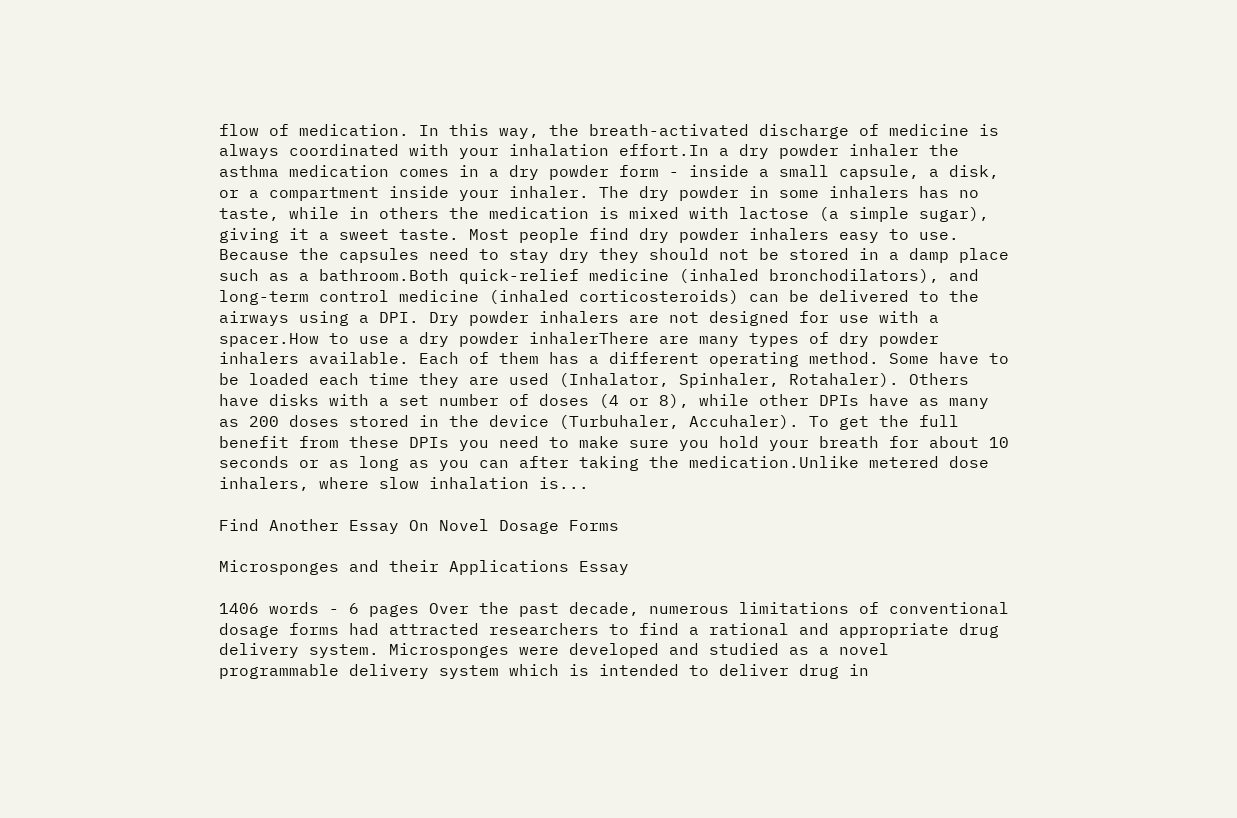flow of medication. In this way, the breath-activated discharge of medicine is always coordinated with your inhalation effort.In a dry powder inhaler the asthma medication comes in a dry powder form - inside a small capsule, a disk, or a compartment inside your inhaler. The dry powder in some inhalers has no taste, while in others the medication is mixed with lactose (a simple sugar), giving it a sweet taste. Most people find dry powder inhalers easy to use. Because the capsules need to stay dry they should not be stored in a damp place such as a bathroom.Both quick-relief medicine (inhaled bronchodilators), and long-term control medicine (inhaled corticosteroids) can be delivered to the airways using a DPI. Dry powder inhalers are not designed for use with a spacer.How to use a dry powder inhalerThere are many types of dry powder inhalers available. Each of them has a different operating method. Some have to be loaded each time they are used (Inhalator, Spinhaler, Rotahaler). Others have disks with a set number of doses (4 or 8), while other DPIs have as many as 200 doses stored in the device (Turbuhaler, Accuhaler). To get the full benefit from these DPIs you need to make sure you hold your breath for about 10 seconds or as long as you can after taking the medication.Unlike metered dose inhalers, where slow inhalation is...

Find Another Essay On Novel Dosage Forms

Microsponges and their Applications Essay

1406 words - 6 pages Over the past decade, numerous limitations of conventional dosage forms had attracted researchers to find a rational and appropriate drug delivery system. Microsponges were developed and studied as a novel programmable delivery system which is intended to deliver drug in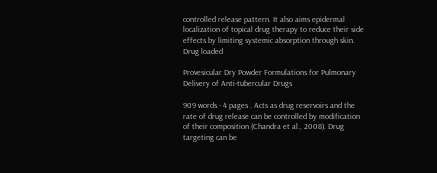controlled release pattern. It also aims epidermal localization of topical drug therapy to reduce their side effects by limiting systemic absorption through skin. Drug loaded

Provesicular Dry Powder Formulations for Pulmonary Delivery of Anti-tubercular Drugs

909 words - 4 pages . Acts as drug reservoirs and the rate of drug release can be controlled by modification of their composition (Chandra et al., 2008). Drug targeting can be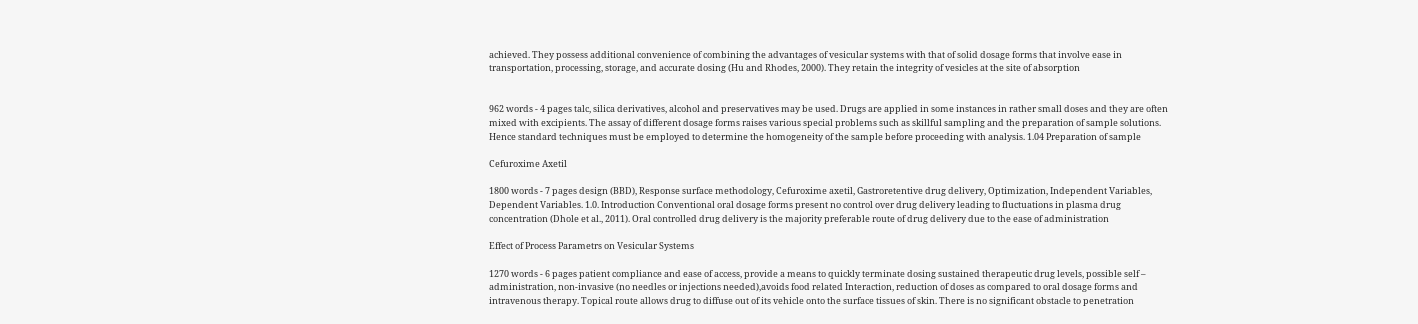achieved. They possess additional convenience of combining the advantages of vesicular systems with that of solid dosage forms that involve ease in transportation, processing, storage, and accurate dosing (Hu and Rhodes, 2000). They retain the integrity of vesicles at the site of absorption


962 words - 4 pages talc, silica derivatives, alcohol and preservatives may be used. Drugs are applied in some instances in rather small doses and they are often mixed with excipients. The assay of different dosage forms raises various special problems such as skillful sampling and the preparation of sample solutions. Hence standard techniques must be employed to determine the homogeneity of the sample before proceeding with analysis. 1.04 Preparation of sample

Cefuroxime Axetil

1800 words - 7 pages design (BBD), Response surface methodology, Cefuroxime axetil, Gastroretentive drug delivery, Optimization, Independent Variables, Dependent Variables. 1.0. Introduction Conventional oral dosage forms present no control over drug delivery leading to fluctuations in plasma drug concentration (Dhole et al., 2011). Oral controlled drug delivery is the majority preferable route of drug delivery due to the ease of administration

Effect of Process Parametrs on Vesicular Systems

1270 words - 6 pages patient compliance and ease of access, provide a means to quickly terminate dosing sustained therapeutic drug levels, possible self – administration, non-invasive (no needles or injections needed),avoids food related Interaction, reduction of doses as compared to oral dosage forms and intravenous therapy. Topical route allows drug to diffuse out of its vehicle onto the surface tissues of skin. There is no significant obstacle to penetration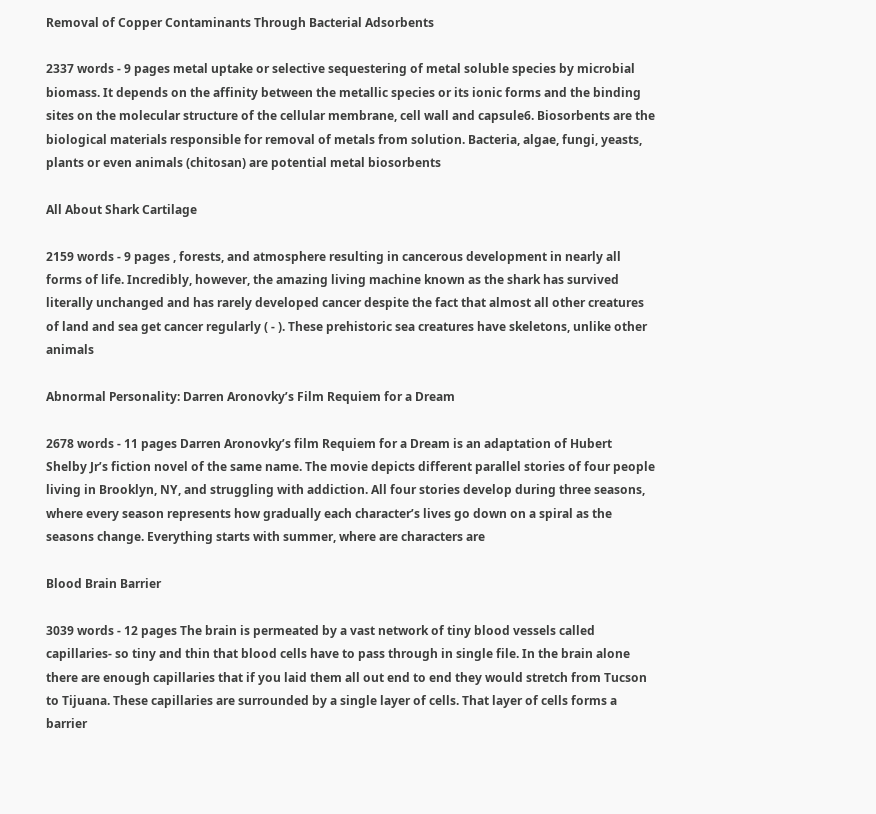Removal of Copper Contaminants Through Bacterial Adsorbents

2337 words - 9 pages metal uptake or selective sequestering of metal soluble species by microbial biomass. It depends on the affinity between the metallic species or its ionic forms and the binding sites on the molecular structure of the cellular membrane, cell wall and capsule6. Biosorbents are the biological materials responsible for removal of metals from solution. Bacteria, algae, fungi, yeasts, plants or even animals (chitosan) are potential metal biosorbents

All About Shark Cartilage

2159 words - 9 pages , forests, and atmosphere resulting in cancerous development in nearly all forms of life. Incredibly, however, the amazing living machine known as the shark has survived literally unchanged and has rarely developed cancer despite the fact that almost all other creatures of land and sea get cancer regularly ( - ). These prehistoric sea creatures have skeletons, unlike other animals

Abnormal Personality: Darren Aronovky’s Film Requiem for a Dream

2678 words - 11 pages Darren Aronovky’s film Requiem for a Dream is an adaptation of Hubert Shelby Jr’s fiction novel of the same name. The movie depicts different parallel stories of four people living in Brooklyn, NY, and struggling with addiction. All four stories develop during three seasons, where every season represents how gradually each character’s lives go down on a spiral as the seasons change. Everything starts with summer, where are characters are

Blood Brain Barrier

3039 words - 12 pages The brain is permeated by a vast network of tiny blood vessels called capillaries- so tiny and thin that blood cells have to pass through in single file. In the brain alone there are enough capillaries that if you laid them all out end to end they would stretch from Tucson to Tijuana. These capillaries are surrounded by a single layer of cells. That layer of cells forms a barrier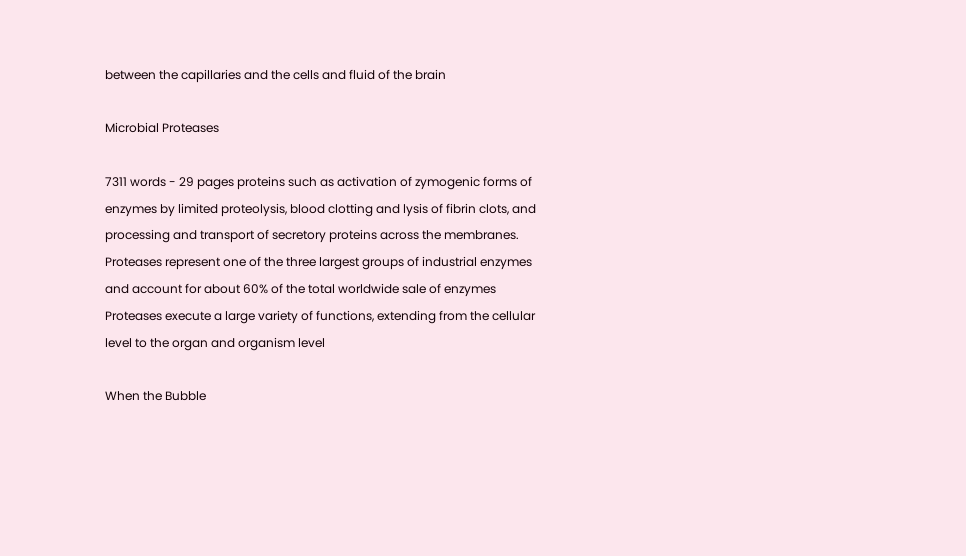between the capillaries and the cells and fluid of the brain

Microbial Proteases

7311 words - 29 pages proteins such as activation of zymogenic forms of enzymes by limited proteolysis, blood clotting and lysis of fibrin clots, and processing and transport of secretory proteins across the membranes. Proteases represent one of the three largest groups of industrial enzymes and account for about 60% of the total worldwide sale of enzymes Proteases execute a large variety of functions, extending from the cellular level to the organ and organism level

When the Bubble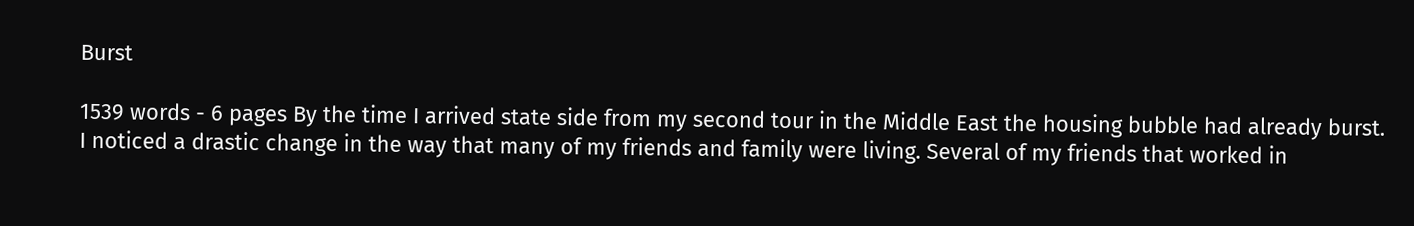Burst

1539 words - 6 pages By the time I arrived state side from my second tour in the Middle East the housing bubble had already burst. I noticed a drastic change in the way that many of my friends and family were living. Several of my friends that worked in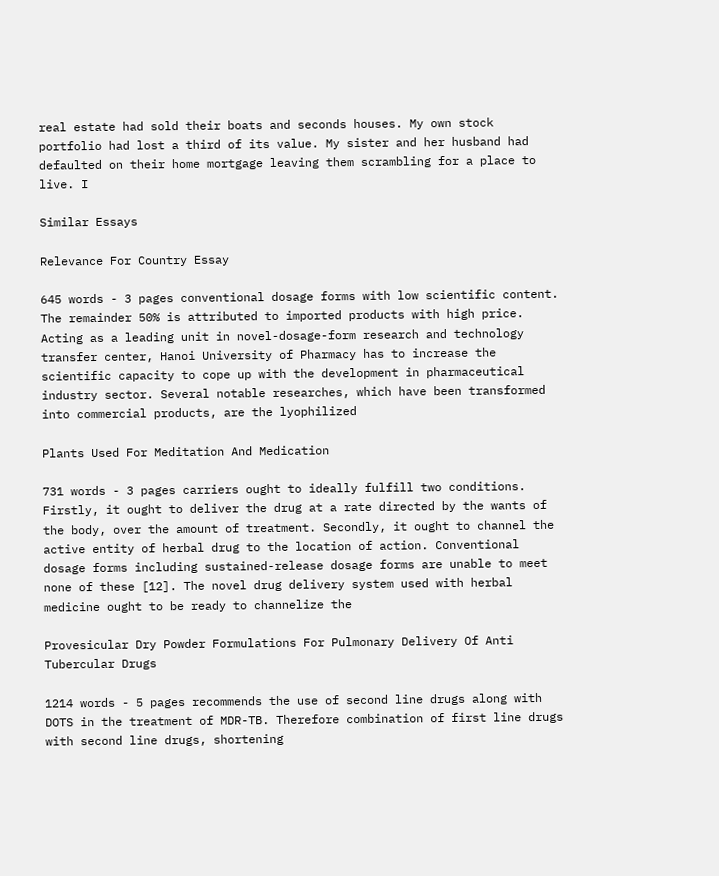real estate had sold their boats and seconds houses. My own stock portfolio had lost a third of its value. My sister and her husband had defaulted on their home mortgage leaving them scrambling for a place to live. I

Similar Essays

Relevance For Country Essay

645 words - 3 pages conventional dosage forms with low scientific content. The remainder 50% is attributed to imported products with high price. Acting as a leading unit in novel-dosage-form research and technology transfer center, Hanoi University of Pharmacy has to increase the scientific capacity to cope up with the development in pharmaceutical industry sector. Several notable researches, which have been transformed into commercial products, are the lyophilized

Plants Used For Meditation And Medication

731 words - 3 pages carriers ought to ideally fulfill two conditions. Firstly, it ought to deliver the drug at a rate directed by the wants of the body, over the amount of treatment. Secondly, it ought to channel the active entity of herbal drug to the location of action. Conventional dosage forms including sustained-release dosage forms are unable to meet none of these [12]. The novel drug delivery system used with herbal medicine ought to be ready to channelize the

Provesicular Dry Powder Formulations For Pulmonary Delivery Of Anti Tubercular Drugs

1214 words - 5 pages recommends the use of second line drugs along with DOTS in the treatment of MDR-TB. Therefore combination of first line drugs with second line drugs, shortening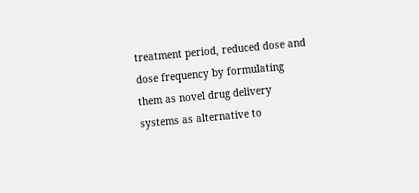treatment period, reduced dose and dose frequency by formulating them as novel drug delivery systems as alternative to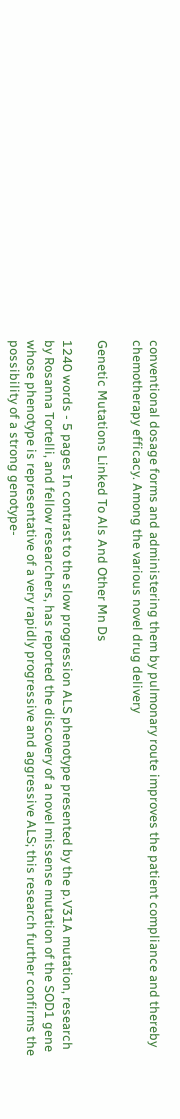conventional dosage forms and administering them by pulmonary route improves the patient compliance and thereby chemotherapy efficacy. Among the various novel drug delivery

Genetic Mutations Linked To Als And Other Mn Ds

1240 words - 5 pages In contrast to the slow progression ALS phenotype presented by the p.V31A mutation, research by Rosanna Tortelli, and fellow researchers, has reported the discovery of a novel missense mutation of the SOD1 gene whose phenotype is representative of a very rapidly progressive and aggressive ALS; this research further confirms the possibility of a strong genotype-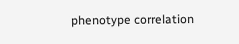phenotype correlation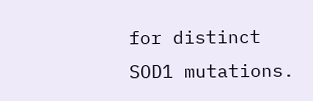for distinct SOD1 mutations.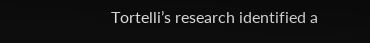Tortelli’s research identified a